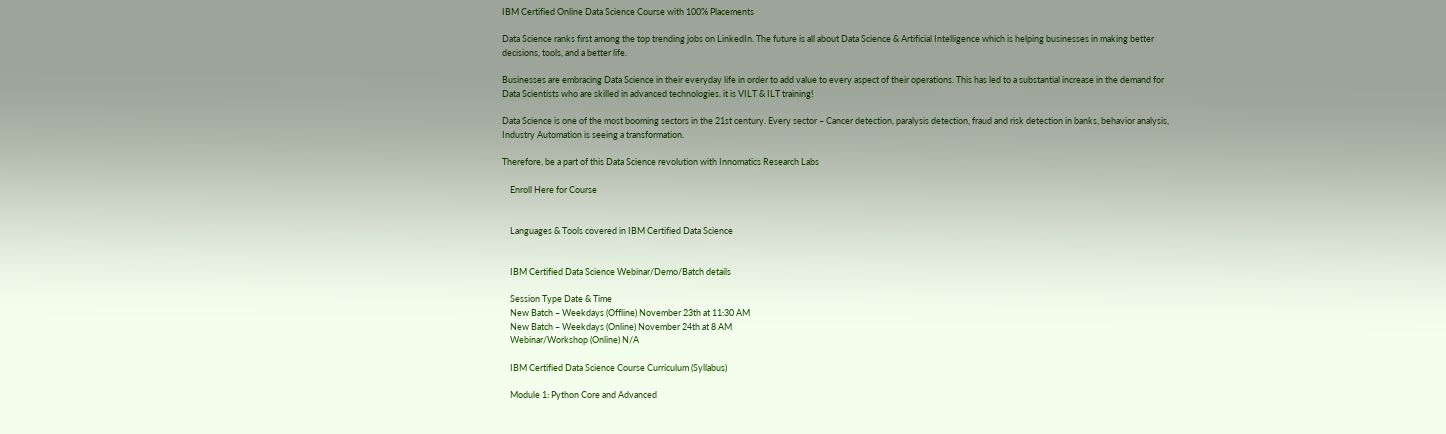IBM Certified Online Data Science Course with 100% Placements

Data Science ranks first among the top trending jobs on LinkedIn. The future is all about Data Science & Artificial Intelligence which is helping businesses in making better decisions, tools, and a better life.

Businesses are embracing Data Science in their everyday life in order to add value to every aspect of their operations. This has led to a substantial increase in the demand for Data Scientists who are skilled in advanced technologies. it is VILT & ILT training!

Data Science is one of the most booming sectors in the 21st century. Every sector – Cancer detection, paralysis detection, fraud and risk detection in banks, behavior analysis, Industry Automation is seeing a transformation.

Therefore, be a part of this Data Science revolution with Innomatics Research Labs

    Enroll Here for Course


    Languages & Tools covered in IBM Certified Data Science


    IBM Certified Data Science Webinar/Demo/Batch details

    Session Type Date & Time
    New Batch – Weekdays (Offline) November 23th at 11:30 AM
    New Batch – Weekdays (Online) November 24th at 8 AM
    Webinar/Workshop (Online) N/A

    IBM Certified Data Science Course Curriculum (Syllabus)

    Module 1: Python Core and Advanced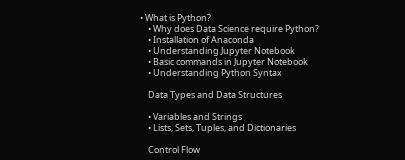• What is Python?
    • Why does Data Science require Python?
    • Installation of Anaconda
    • Understanding Jupyter Notebook
    • Basic commands in Jupyter Notebook
    • Understanding Python Syntax

    Data Types and Data Structures

    • Variables and Strings
    • Lists, Sets, Tuples, and Dictionaries

    Control Flow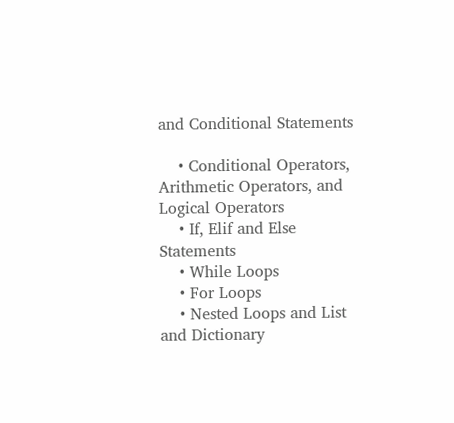and Conditional Statements

    • Conditional Operators, Arithmetic Operators, and Logical Operators
    • If, Elif and Else Statements
    • While Loops
    • For Loops
    • Nested Loops and List and Dictionary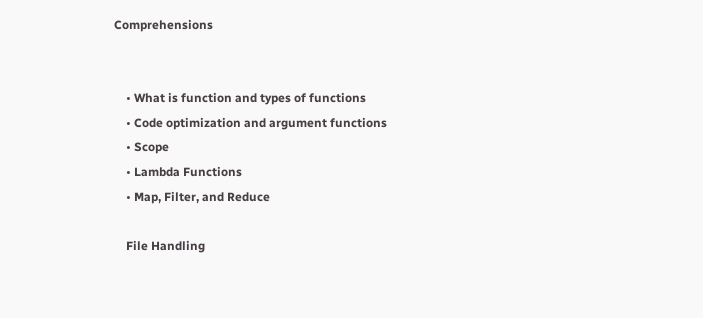Comprehensions


    • What is function and types of functions
    • Code optimization and argument functions
    • Scope
    • Lambda Functions
    • Map, Filter, and Reduce

    File Handling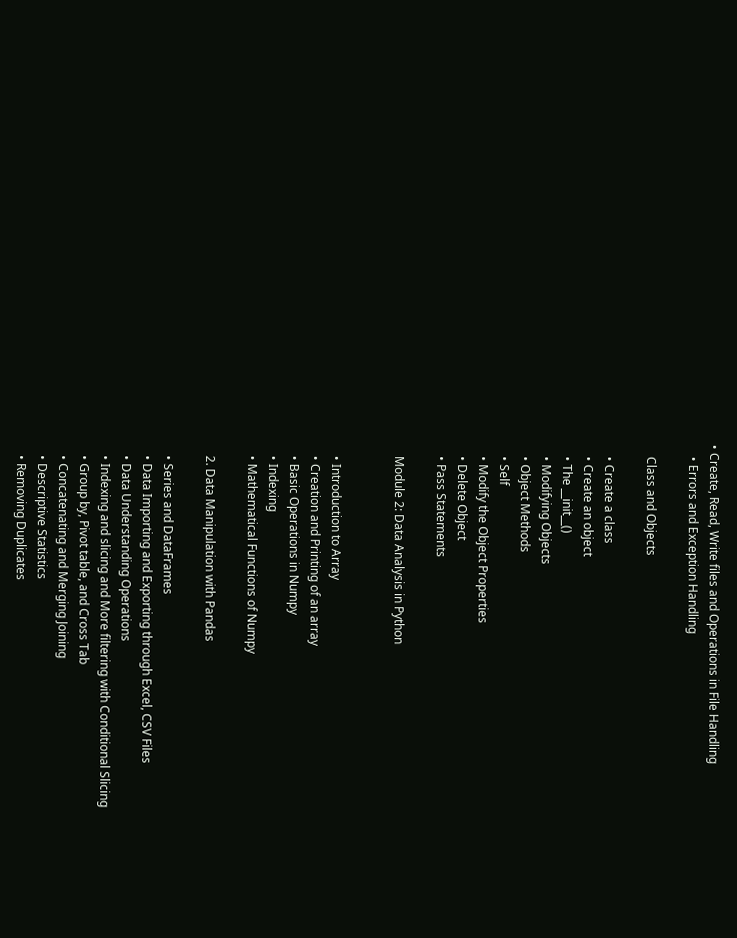• Create, Read, Write files and Operations in File Handling
    • Errors and Exception Handling

    Class and Objects

    • Create a class
    • Create an object
    • The __init__()
    • Modifying Objects
    • Object Methods
    • Self
    • Modify the Object Properties
    • Delete Object
    • Pass Statements

    Module 2: Data Analysis in Python


    • Introduction to Array
    • Creation and Printing of an array
    • Basic Operations in Numpy
    • Indexing
    • Mathematical Functions of Numpy

    2. Data Manipulation with Pandas

    • Series and DataFrames
    • Data Importing and Exporting through Excel, CSV Files
    • Data Understanding Operations
    • Indexing and slicing and More filtering with Conditional Slicing
    • Group by, Pivot table, and Cross Tab
    • Concatenating and Merging Joining
    • Descriptive Statistics
    • Removing Duplicates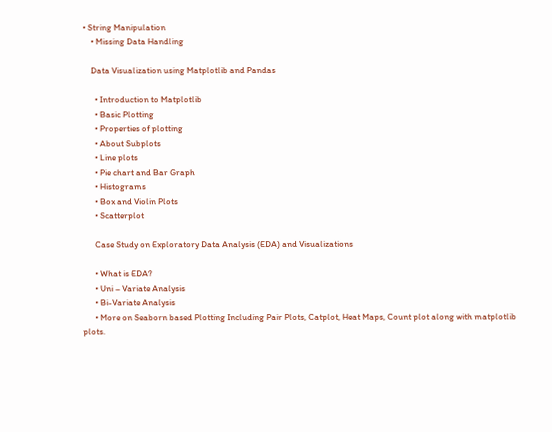• String Manipulation
    • Missing Data Handling

    Data Visualization using Matplotlib and Pandas

      • Introduction to Matplotlib
      • Basic Plotting
      • Properties of plotting
      • About Subplots
      • Line plots
      • Pie chart and Bar Graph
      • Histograms
      • Box and Violin Plots
      • Scatterplot

      Case Study on Exploratory Data Analysis (EDA) and Visualizations

      • What is EDA?
      • Uni – Variate Analysis
      • Bi-Variate Analysis
      • More on Seaborn based Plotting Including Pair Plots, Catplot, Heat Maps, Count plot along with matplotlib plots.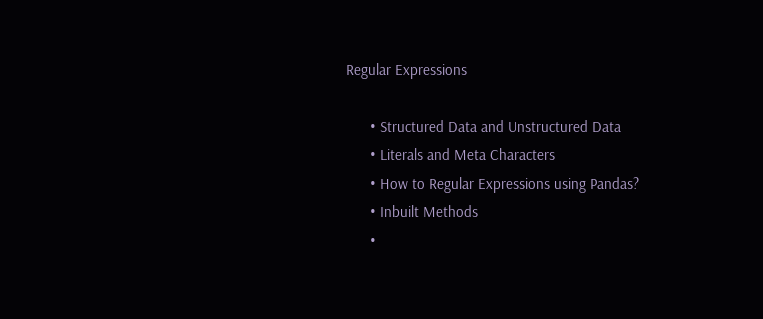Regular Expressions

      • Structured Data and Unstructured Data
      • Literals and Meta Characters
      • How to Regular Expressions using Pandas?
      • Inbuilt Methods
      •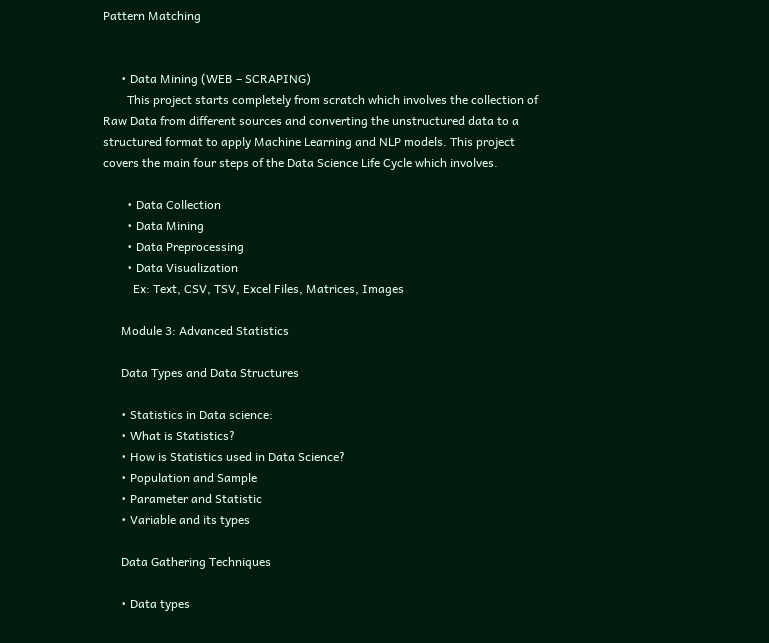Pattern Matching


      • Data Mining (WEB – SCRAPING)
        This project starts completely from scratch which involves the collection of Raw Data from different sources and converting the unstructured data to a structured format to apply Machine Learning and NLP models. This project covers the main four steps of the Data Science Life Cycle which involves.

        • Data Collection
        • Data Mining
        • Data Preprocessing
        • Data Visualization
          Ex: Text, CSV, TSV, Excel Files, Matrices, Images

      Module 3: Advanced Statistics

      Data Types and Data Structures

      • Statistics in Data science:
      • What is Statistics?
      • How is Statistics used in Data Science?
      • Population and Sample
      • Parameter and Statistic
      • Variable and its types

      Data Gathering Techniques

      • Data types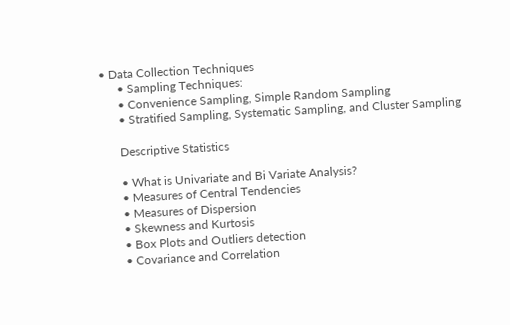• Data Collection Techniques
      • Sampling Techniques:
      • Convenience Sampling, Simple Random Sampling
      • Stratified Sampling, Systematic Sampling, and Cluster Sampling

      Descriptive Statistics

      • What is Univariate and Bi Variate Analysis?
      • Measures of Central Tendencies
      • Measures of Dispersion
      • Skewness and Kurtosis
      • Box Plots and Outliers detection
      • Covariance and Correlation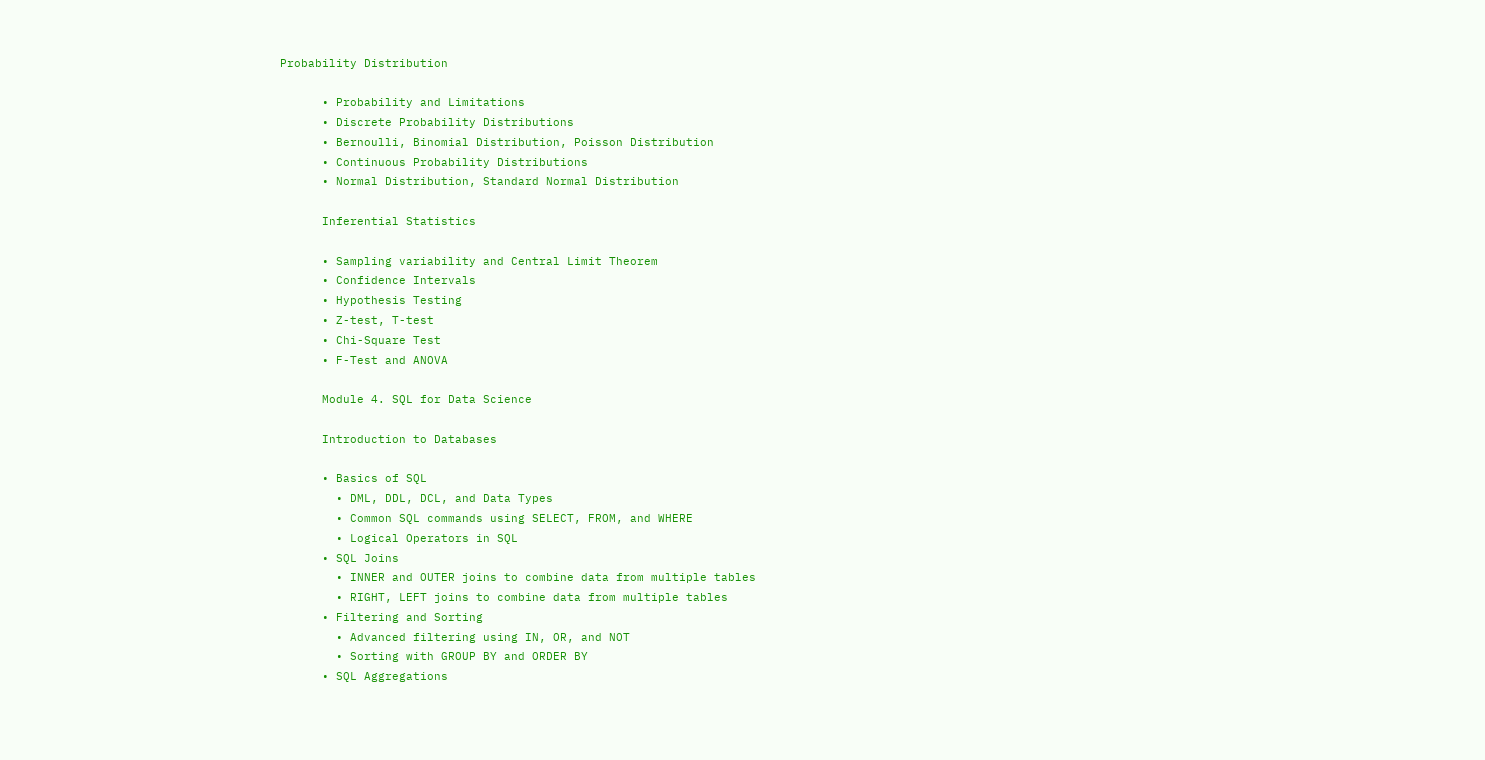Probability Distribution

      • Probability and Limitations
      • Discrete Probability Distributions
      • Bernoulli, Binomial Distribution, Poisson Distribution
      • Continuous Probability Distributions
      • Normal Distribution, Standard Normal Distribution

      Inferential Statistics

      • Sampling variability and Central Limit Theorem
      • Confidence Intervals
      • Hypothesis Testing
      • Z-test, T-test
      • Chi-Square Test
      • F-Test and ANOVA

      Module 4. SQL for Data Science

      Introduction to Databases

      • Basics of SQL
        • DML, DDL, DCL, and Data Types
        • Common SQL commands using SELECT, FROM, and WHERE
        • Logical Operators in SQL
      • SQL Joins
        • INNER and OUTER joins to combine data from multiple tables
        • RIGHT, LEFT joins to combine data from multiple tables
      • Filtering and Sorting
        • Advanced filtering using IN, OR, and NOT
        • Sorting with GROUP BY and ORDER BY
      • SQL Aggregations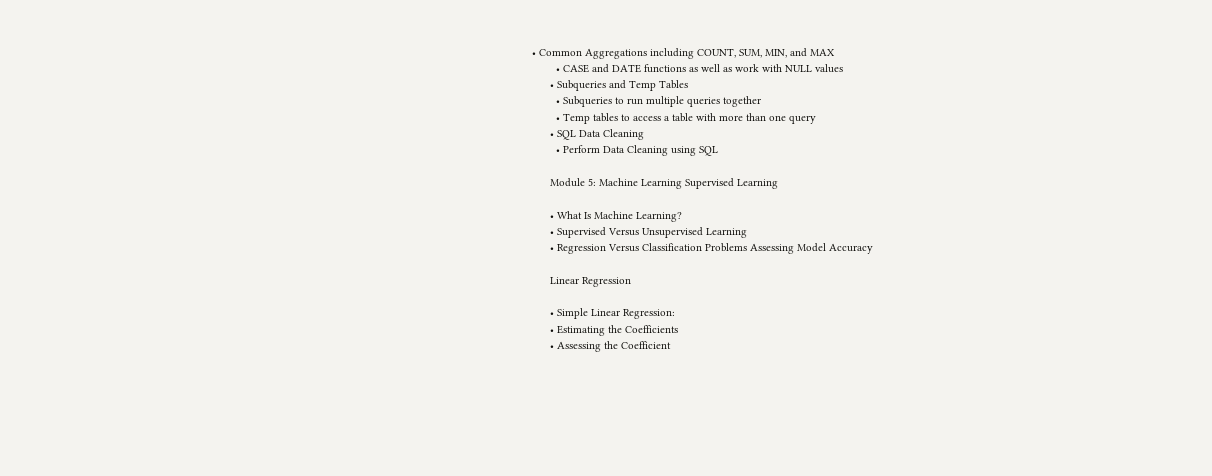• Common Aggregations including COUNT, SUM, MIN, and MAX
        • CASE and DATE functions as well as work with NULL values
      • Subqueries and Temp Tables
        • Subqueries to run multiple queries together
        • Temp tables to access a table with more than one query
      • SQL Data Cleaning
        • Perform Data Cleaning using SQL

      Module 5: Machine Learning Supervised Learning

      • What Is Machine Learning?
      • Supervised Versus Unsupervised Learning
      • Regression Versus Classification Problems Assessing Model Accuracy

      Linear Regression

      • Simple Linear Regression:
      • Estimating the Coefficients
      • Assessing the Coefficient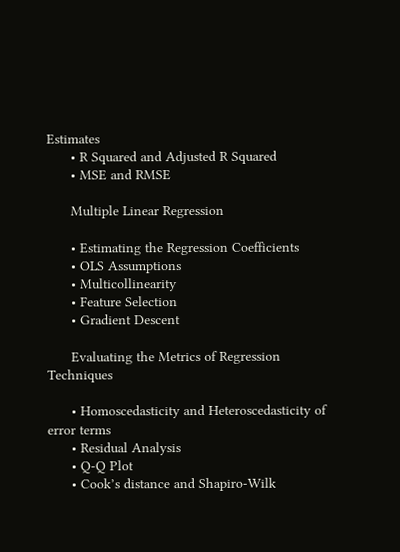Estimates
      • R Squared and Adjusted R Squared
      • MSE and RMSE

      Multiple Linear Regression

      • Estimating the Regression Coefficients
      • OLS Assumptions
      • Multicollinearity
      • Feature Selection
      • Gradient Descent

      Evaluating the Metrics of Regression Techniques

      • Homoscedasticity and Heteroscedasticity of error terms
      • Residual Analysis
      • Q-Q Plot
      • Cook’s distance and Shapiro-Wilk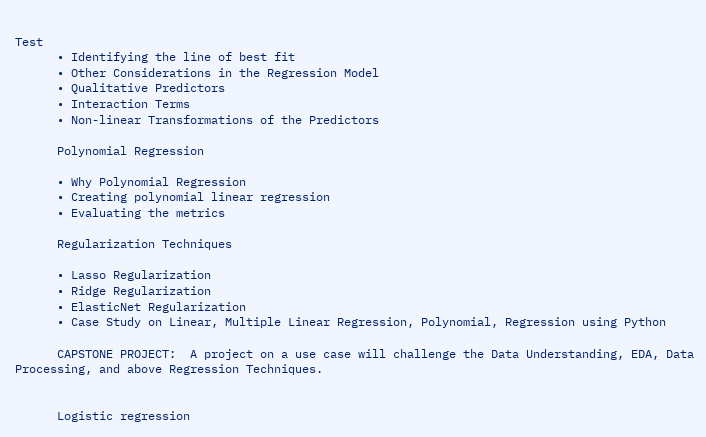Test
      • Identifying the line of best fit
      • Other Considerations in the Regression Model
      • Qualitative Predictors
      • Interaction Terms
      • Non-linear Transformations of the Predictors

      Polynomial Regression

      • Why Polynomial Regression
      • Creating polynomial linear regression
      • Evaluating the metrics

      Regularization Techniques

      • Lasso Regularization
      • Ridge Regularization
      • ElasticNet Regularization
      • Case Study on Linear, Multiple Linear Regression, Polynomial, Regression using Python

      CAPSTONE PROJECT:  A project on a use case will challenge the Data Understanding, EDA, Data Processing, and above Regression Techniques.


      Logistic regression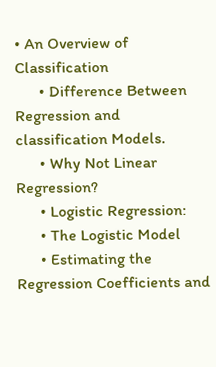• An Overview of Classification
      • Difference Between Regression and classification Models.
      • Why Not Linear Regression?
      • Logistic Regression:
      • The Logistic Model
      • Estimating the Regression Coefficients and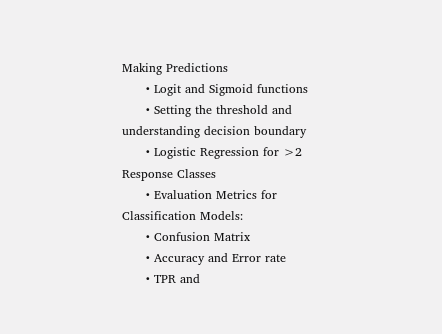Making Predictions
      • Logit and Sigmoid functions
      • Setting the threshold and understanding decision boundary
      • Logistic Regression for >2 Response Classes
      • Evaluation Metrics for Classification Models:
      • Confusion Matrix
      • Accuracy and Error rate
      • TPR and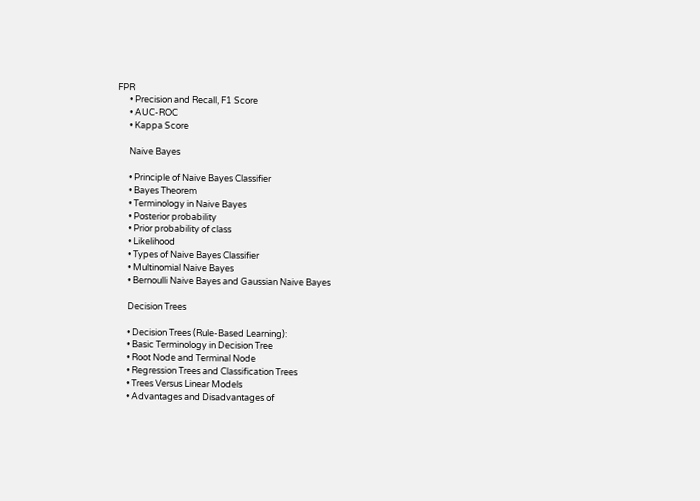FPR
      • Precision and Recall, F1 Score
      • AUC-ROC
      • Kappa Score

      Naive Bayes

      • Principle of Naive Bayes Classifier
      • Bayes Theorem
      • Terminology in Naive Bayes
      • Posterior probability
      • Prior probability of class
      • Likelihood
      • Types of Naive Bayes Classifier
      • Multinomial Naive Bayes
      • Bernoulli Naive Bayes and Gaussian Naive Bayes

      Decision Trees

      • Decision Trees (Rule-Based Learning):
      • Basic Terminology in Decision Tree
      • Root Node and Terminal Node
      • Regression Trees and Classification Trees
      • Trees Versus Linear Models
      • Advantages and Disadvantages of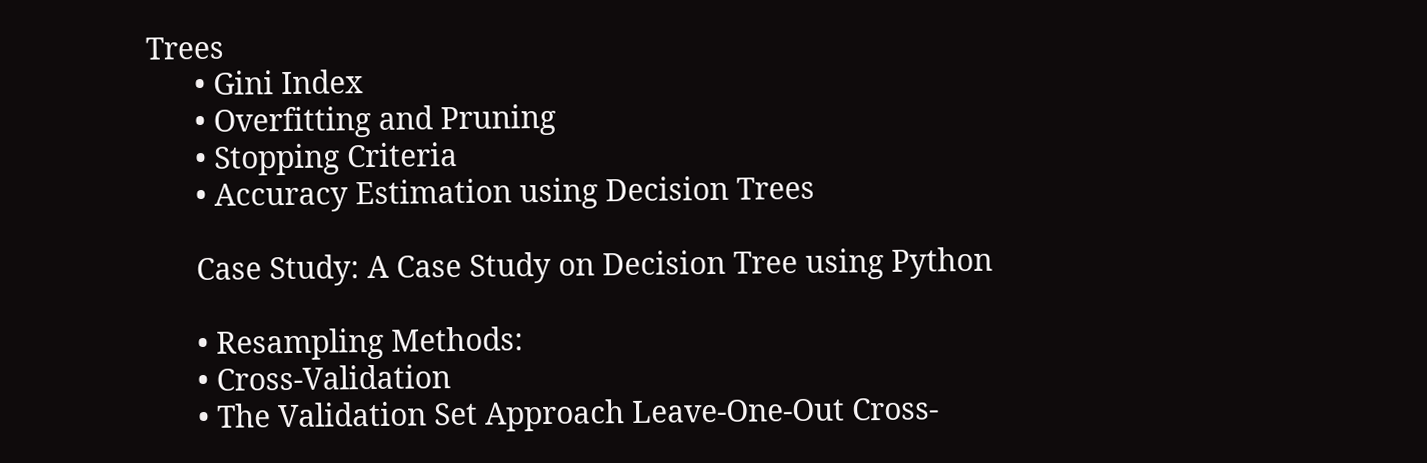Trees
      • Gini Index
      • Overfitting and Pruning
      • Stopping Criteria
      • Accuracy Estimation using Decision Trees

      Case Study: A Case Study on Decision Tree using Python

      • Resampling Methods:
      • Cross-Validation
      • The Validation Set Approach Leave-One-Out Cross-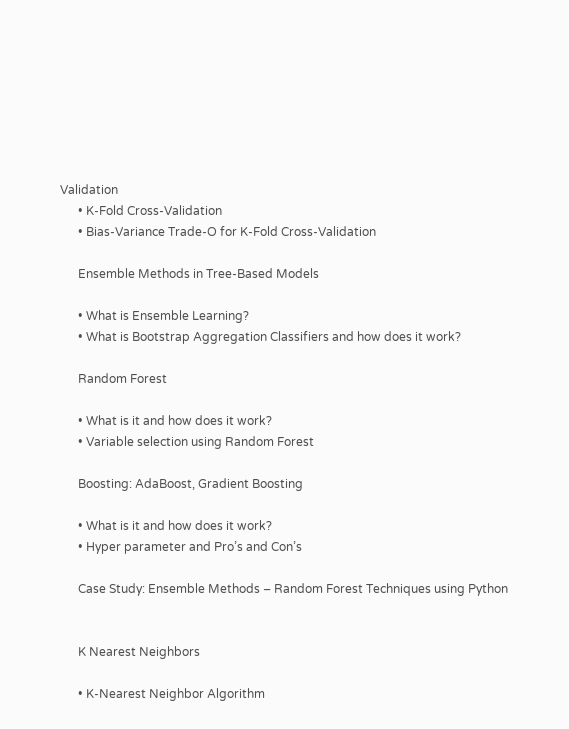Validation
      • K-Fold Cross-Validation
      • Bias-Variance Trade-O for K-Fold Cross-Validation

      Ensemble Methods in Tree-Based Models

      • What is Ensemble Learning?
      • What is Bootstrap Aggregation Classifiers and how does it work?

      Random Forest

      • What is it and how does it work?
      • Variable selection using Random Forest

      Boosting: AdaBoost, Gradient Boosting

      • What is it and how does it work?
      • Hyper parameter and Pro’s and Con’s

      Case Study: Ensemble Methods – Random Forest Techniques using Python


      K Nearest Neighbors

      • K-Nearest Neighbor Algorithm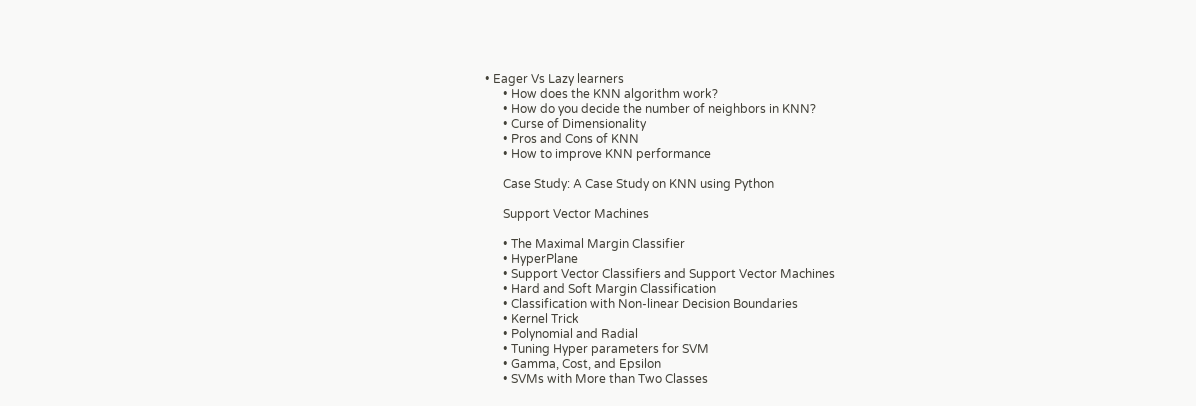• Eager Vs Lazy learners
      • How does the KNN algorithm work?
      • How do you decide the number of neighbors in KNN?
      • Curse of Dimensionality
      • Pros and Cons of KNN
      • How to improve KNN performance

      Case Study: A Case Study on KNN using Python

      Support Vector Machines

      • The Maximal Margin Classifier
      • HyperPlane
      • Support Vector Classifiers and Support Vector Machines
      • Hard and Soft Margin Classification
      • Classification with Non-linear Decision Boundaries
      • Kernel Trick
      • Polynomial and Radial
      • Tuning Hyper parameters for SVM
      • Gamma, Cost, and Epsilon
      • SVMs with More than Two Classes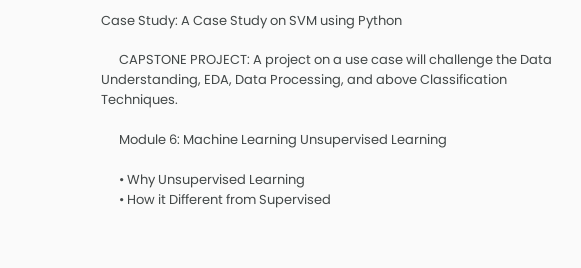Case Study: A Case Study on SVM using Python

      CAPSTONE PROJECT: A project on a use case will challenge the Data Understanding, EDA, Data Processing, and above Classification Techniques.

      Module 6: Machine Learning Unsupervised Learning

      • Why Unsupervised Learning
      • How it Different from Supervised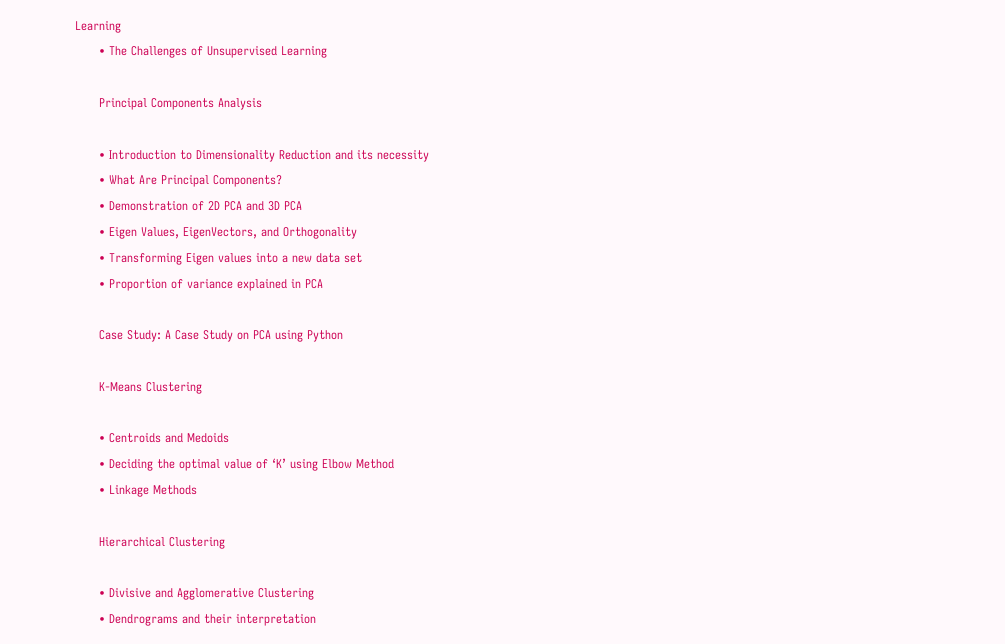Learning
      • The Challenges of Unsupervised Learning

      Principal Components Analysis

      • Introduction to Dimensionality Reduction and its necessity
      • What Are Principal Components?
      • Demonstration of 2D PCA and 3D PCA
      • Eigen Values, EigenVectors, and Orthogonality
      • Transforming Eigen values into a new data set
      • Proportion of variance explained in PCA

      Case Study: A Case Study on PCA using Python

      K-Means Clustering

      • Centroids and Medoids
      • Deciding the optimal value of ‘K’ using Elbow Method
      • Linkage Methods

      Hierarchical Clustering

      • Divisive and Agglomerative Clustering
      • Dendrograms and their interpretation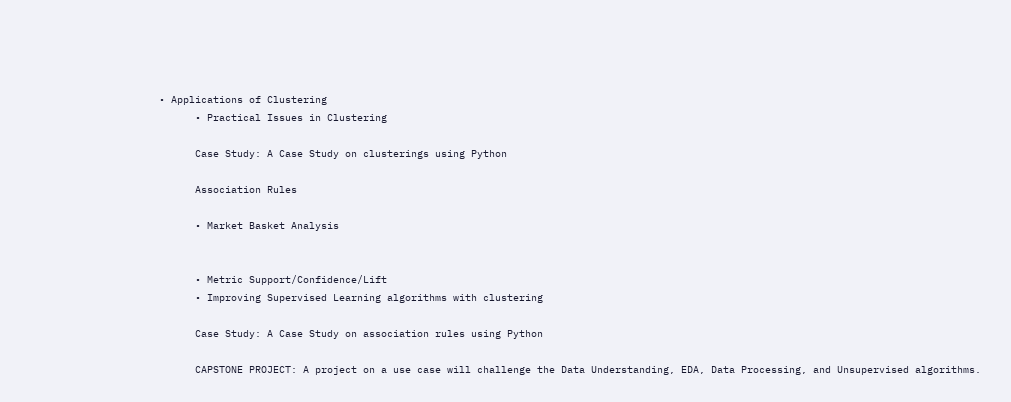• Applications of Clustering
      • Practical Issues in Clustering

      Case Study: A Case Study on clusterings using Python

      Association Rules

      • Market Basket Analysis


      • Metric Support/Confidence/Lift
      • Improving Supervised Learning algorithms with clustering

      Case Study: A Case Study on association rules using Python

      CAPSTONE PROJECT: A project on a use case will challenge the Data Understanding, EDA, Data Processing, and Unsupervised algorithms.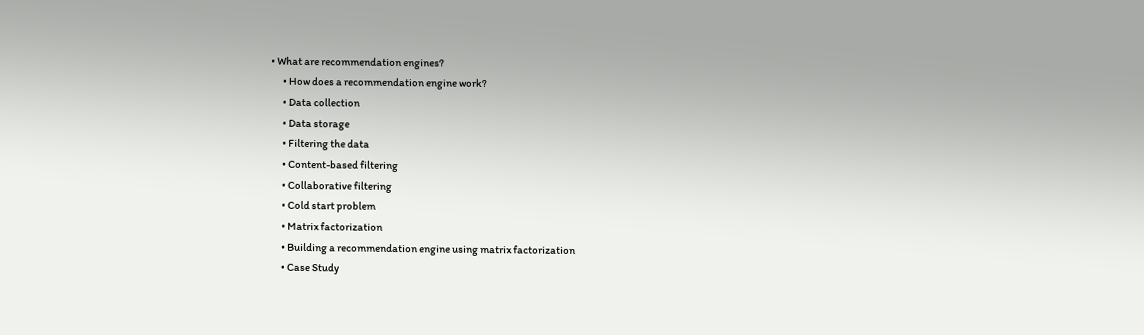• What are recommendation engines?
      • How does a recommendation engine work?
      • Data collection
      • Data storage
      • Filtering the data
      • Content-based filtering
      • Collaborative filtering
      • Cold start problem
      • Matrix factorization
      • Building a recommendation engine using matrix factorization
      • Case Study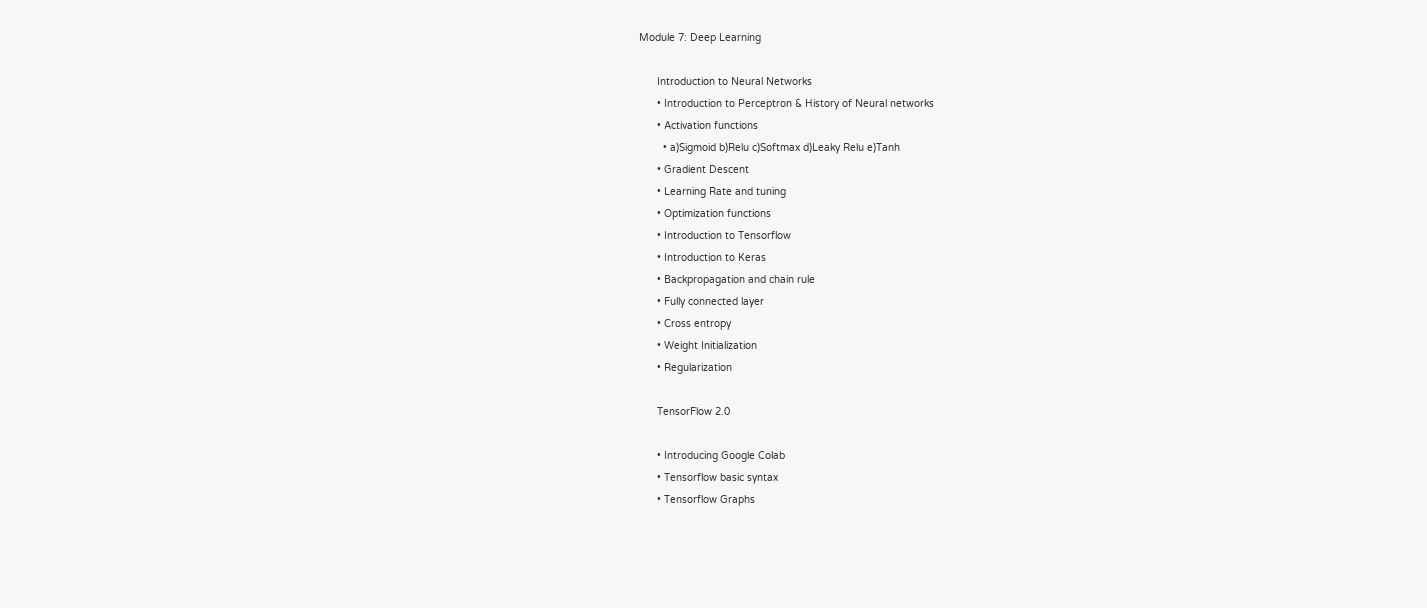Module 7: Deep Learning

      Introduction to Neural Networks
      • Introduction to Perceptron & History of Neural networks
      • Activation functions
        • a)Sigmoid b)Relu c)Softmax d)Leaky Relu e)Tanh
      • Gradient Descent
      • Learning Rate and tuning
      • Optimization functions
      • Introduction to Tensorflow
      • Introduction to Keras
      • Backpropagation and chain rule
      • Fully connected layer
      • Cross entropy
      • Weight Initialization
      • Regularization

      TensorFlow 2.0

      • Introducing Google Colab
      • Tensorflow basic syntax
      • Tensorflow Graphs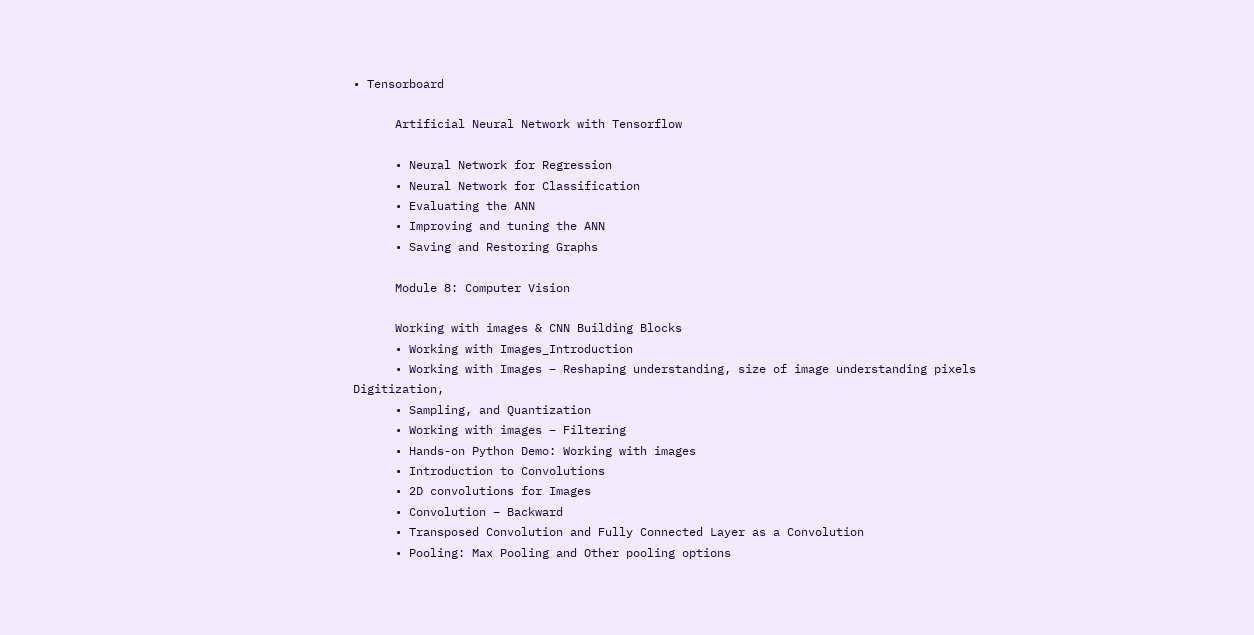• Tensorboard

      Artificial Neural Network with Tensorflow

      • Neural Network for Regression
      • Neural Network for Classification
      • Evaluating the ANN
      • Improving and tuning the ANN
      • Saving and Restoring Graphs

      Module 8: Computer Vision

      Working with images & CNN Building Blocks
      • Working with Images_Introduction
      • Working with Images – Reshaping understanding, size of image understanding pixels Digitization,
      • Sampling, and Quantization
      • Working with images – Filtering
      • Hands-on Python Demo: Working with images
      • Introduction to Convolutions
      • 2D convolutions for Images
      • Convolution – Backward
      • Transposed Convolution and Fully Connected Layer as a Convolution
      • Pooling: Max Pooling and Other pooling options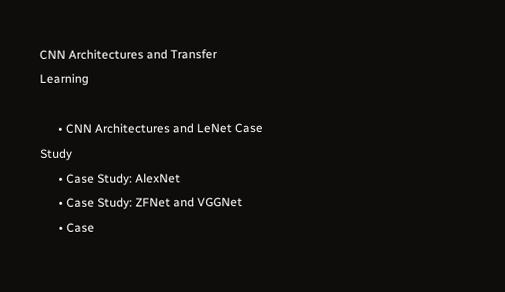CNN Architectures and Transfer Learning

      • CNN Architectures and LeNet Case Study
      • Case Study: AlexNet
      • Case Study: ZFNet and VGGNet
      • Case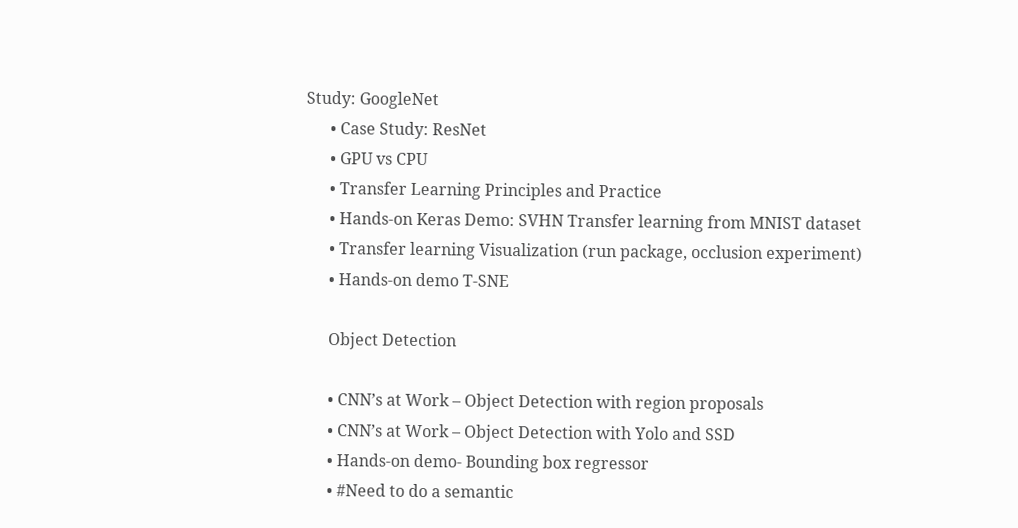Study: GoogleNet
      • Case Study: ResNet
      • GPU vs CPU
      • Transfer Learning Principles and Practice
      • Hands-on Keras Demo: SVHN Transfer learning from MNIST dataset
      • Transfer learning Visualization (run package, occlusion experiment)
      • Hands-on demo T-SNE

      Object Detection

      • CNN’s at Work – Object Detection with region proposals
      • CNN’s at Work – Object Detection with Yolo and SSD
      • Hands-on demo- Bounding box regressor
      • #Need to do a semantic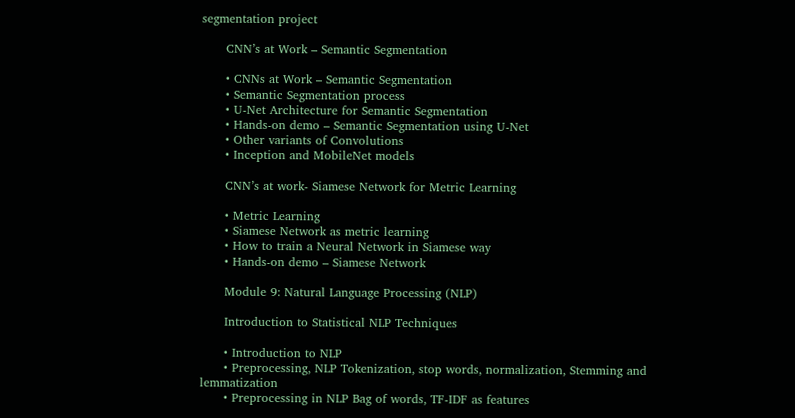segmentation project

      CNN’s at Work – Semantic Segmentation

      • CNNs at Work – Semantic Segmentation
      • Semantic Segmentation process
      • U-Net Architecture for Semantic Segmentation
      • Hands-on demo – Semantic Segmentation using U-Net
      • Other variants of Convolutions
      • Inception and MobileNet models

      CNN’s at work- Siamese Network for Metric Learning

      • Metric Learning
      • Siamese Network as metric learning
      • How to train a Neural Network in Siamese way
      • Hands-on demo – Siamese Network

      Module 9: Natural Language Processing (NLP)

      Introduction to Statistical NLP Techniques

      • Introduction to NLP
      • Preprocessing, NLP Tokenization, stop words, normalization, Stemming and lemmatization
      • Preprocessing in NLP Bag of words, TF-IDF as features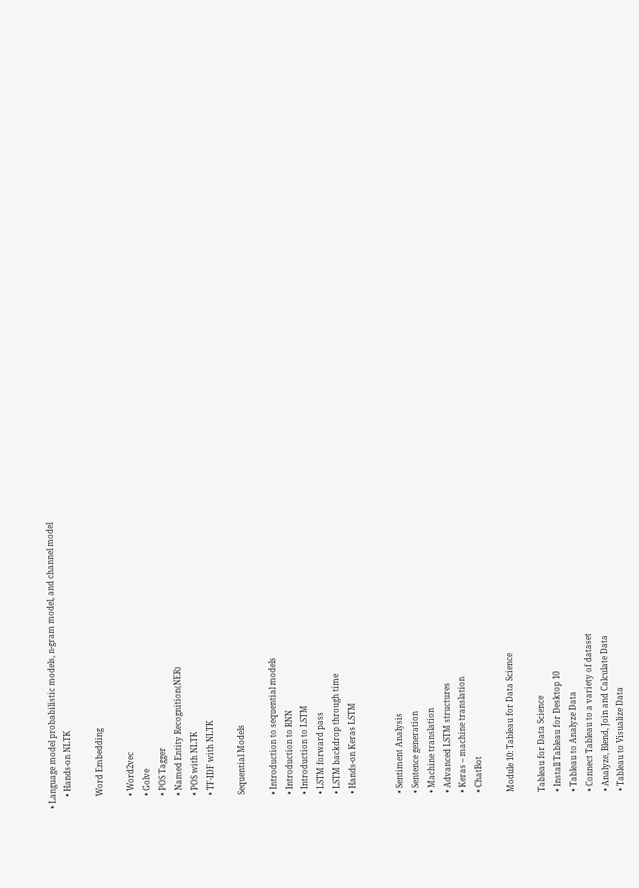• Language model probabilistic models, n-gram model, and channel model
      • Hands-on NLTK

      Word Embedding

      • Word2vec
      • Golve
      • POS Tagger
      • Named Entity Recognition(NER)
      • POS with NLTK
      • TF-IDF with NLTK

      Sequential Models

      • Introduction to sequential models
      • Introduction to RNN
      • Introduction to LSTM
      • LSTM forward pass
      • LSTM backdrop through time
      • Hands-on Keras LSTM


      • Sentiment Analysis
      • Sentence generation
      • Machine translation
      • Advanced LSTM structures
      • Keras – machine translation
      • ChatBot

      Module 10: Tableau for Data Science

      Tableau for Data Science
      • Install Tableau for Desktop 10
      • Tableau to Analyze Data
      • Connect Tableau to a variety of dataset
      • Analyze, Blend, Join and Calculate Data
      • Tableau to Visualize Data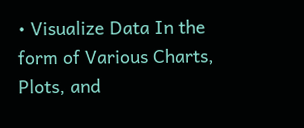• Visualize Data In the form of Various Charts, Plots, and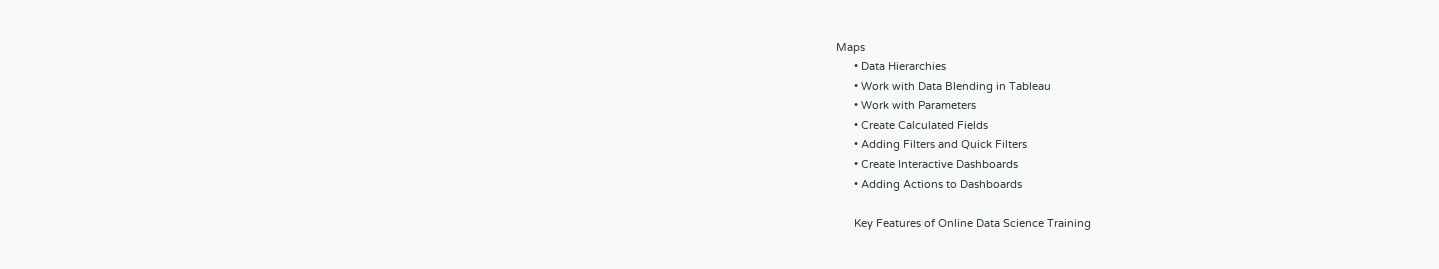Maps
      • Data Hierarchies
      • Work with Data Blending in Tableau
      • Work with Parameters
      • Create Calculated Fields
      • Adding Filters and Quick Filters
      • Create Interactive Dashboards
      • Adding Actions to Dashboards

      Key Features of Online Data Science Training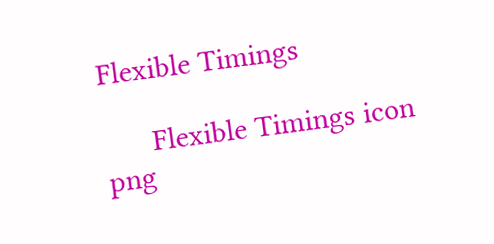Flexible Timings

      Flexible Timings icon png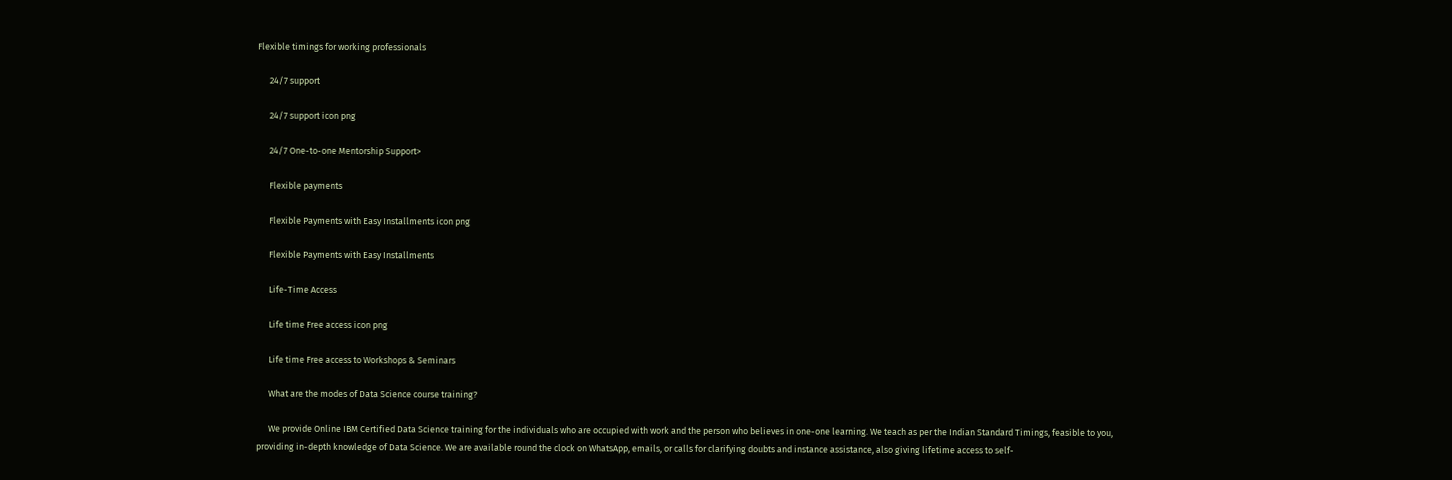Flexible timings for working professionals

      24/7 support

      24/7 support icon png

      24/7 One-to-one Mentorship Support>

      Flexible payments

      Flexible Payments with Easy Installments icon png

      Flexible Payments with Easy Installments

      Life-Time Access

      Life time Free access icon png

      Life time Free access to Workshops & Seminars

      What are the modes of Data Science course training?

      We provide Online IBM Certified Data Science training for the individuals who are occupied with work and the person who believes in one-one learning. We teach as per the Indian Standard Timings, feasible to you, providing in-depth knowledge of Data Science. We are available round the clock on WhatsApp, emails, or calls for clarifying doubts and instance assistance, also giving lifetime access to self-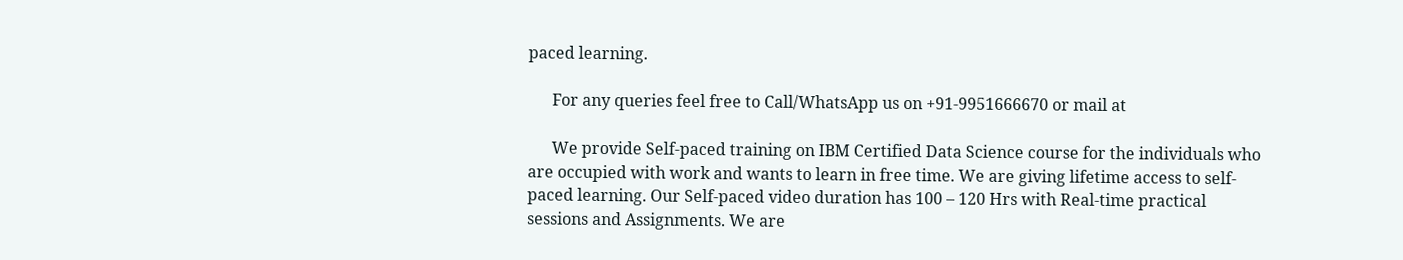paced learning.

      For any queries feel free to Call/WhatsApp us on +91-9951666670 or mail at

      We provide Self-paced training on IBM Certified Data Science course for the individuals who are occupied with work and wants to learn in free time. We are giving lifetime access to self-paced learning. Our Self-paced video duration has 100 – 120 Hrs with Real-time practical sessions and Assignments. We are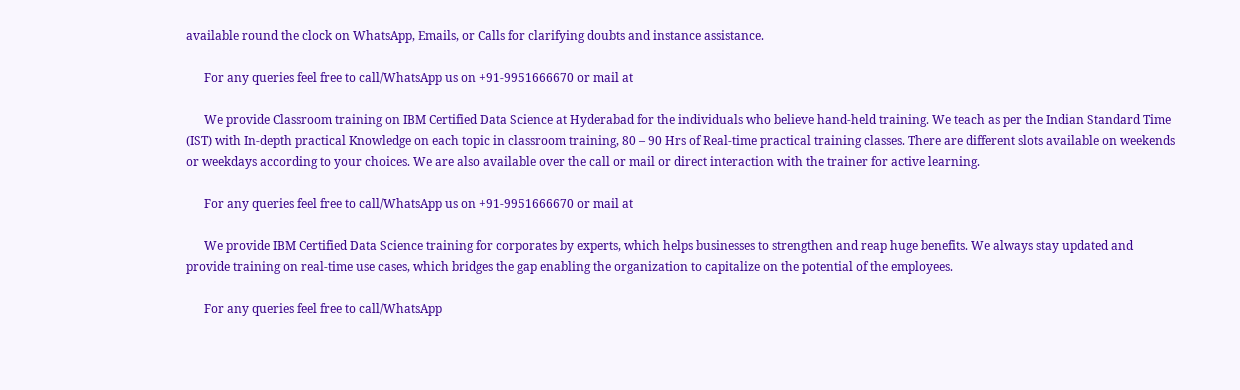available round the clock on WhatsApp, Emails, or Calls for clarifying doubts and instance assistance.

      For any queries feel free to call/WhatsApp us on +91-9951666670 or mail at

      We provide Classroom training on IBM Certified Data Science at Hyderabad for the individuals who believe hand-held training. We teach as per the Indian Standard Time (IST) with In-depth practical Knowledge on each topic in classroom training, 80 – 90 Hrs of Real-time practical training classes. There are different slots available on weekends or weekdays according to your choices. We are also available over the call or mail or direct interaction with the trainer for active learning.

      For any queries feel free to call/WhatsApp us on +91-9951666670 or mail at

      We provide IBM Certified Data Science training for corporates by experts, which helps businesses to strengthen and reap huge benefits. We always stay updated and provide training on real-time use cases, which bridges the gap enabling the organization to capitalize on the potential of the employees.

      For any queries feel free to call/WhatsApp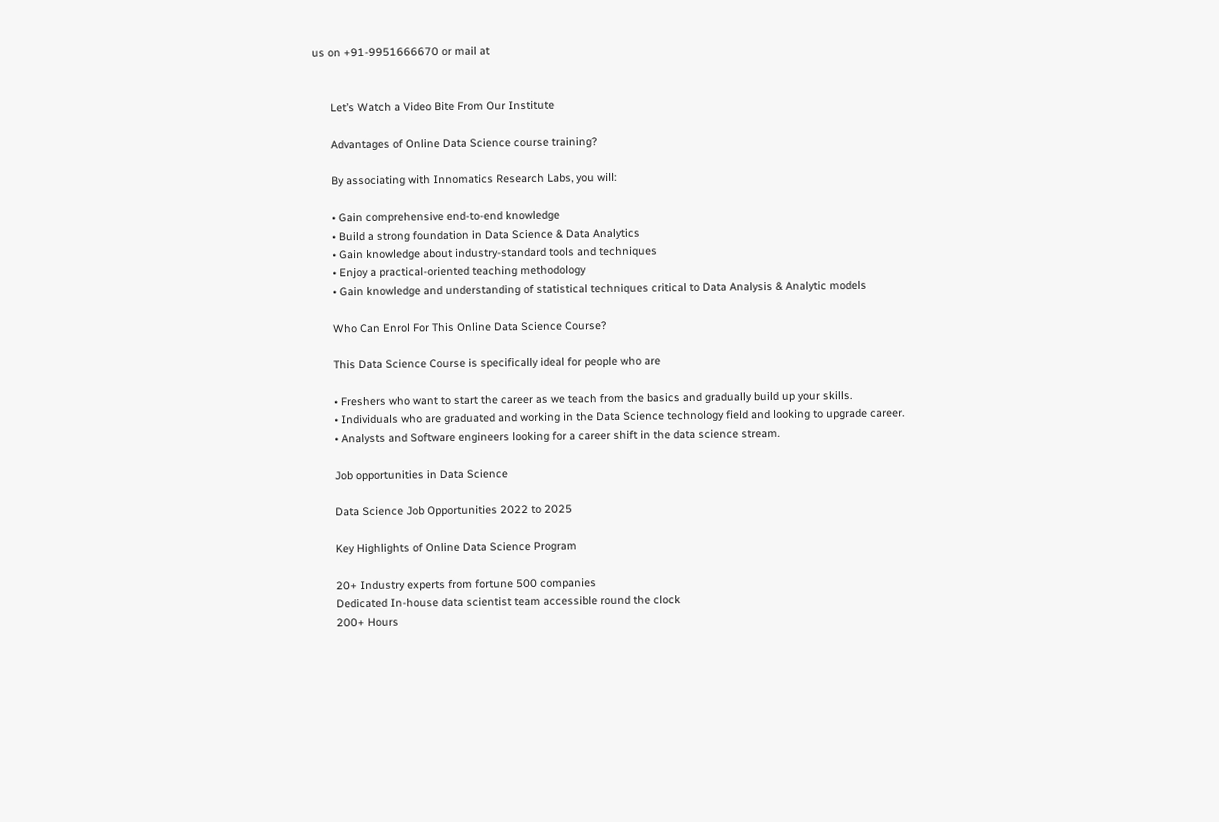us on +91-9951666670 or mail at


      Let’s Watch a Video Bite From Our Institute

      Advantages of Online Data Science course training?

      By associating with Innomatics Research Labs, you will:

      • Gain comprehensive end-to-end knowledge
      • Build a strong foundation in Data Science & Data Analytics
      • Gain knowledge about industry-standard tools and techniques
      • Enjoy a practical-oriented teaching methodology
      • Gain knowledge and understanding of statistical techniques critical to Data Analysis & Analytic models

      Who Can Enrol For This Online Data Science Course?

      This Data Science Course is specifically ideal for people who are

      • Freshers who want to start the career as we teach from the basics and gradually build up your skills.
      • Individuals who are graduated and working in the Data Science technology field and looking to upgrade career.
      • Analysts and Software engineers looking for a career shift in the data science stream.

      Job opportunities in Data Science

      Data Science Job Opportunities 2022 to 2025

      Key Highlights of Online Data Science Program

      20+ Industry experts from fortune 500 companies
      Dedicated In-house data scientist team accessible round the clock
      200+ Hours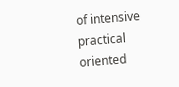of intensive practical oriented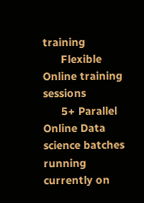training
      Flexible Online training sessions
      5+ Parallel Online Data science batches running currently on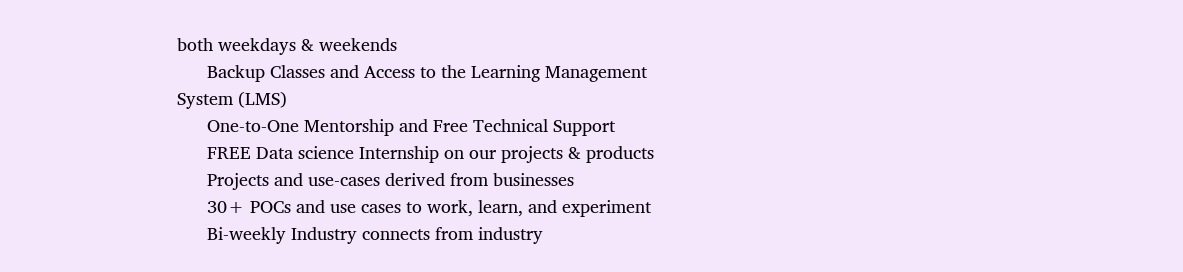both weekdays & weekends
      Backup Classes and Access to the Learning Management System (LMS)
      One-to-One Mentorship and Free Technical Support
      FREE Data science Internship on our projects & products
      Projects and use-cases derived from businesses
      30+ POCs and use cases to work, learn, and experiment
      Bi-weekly Industry connects from industry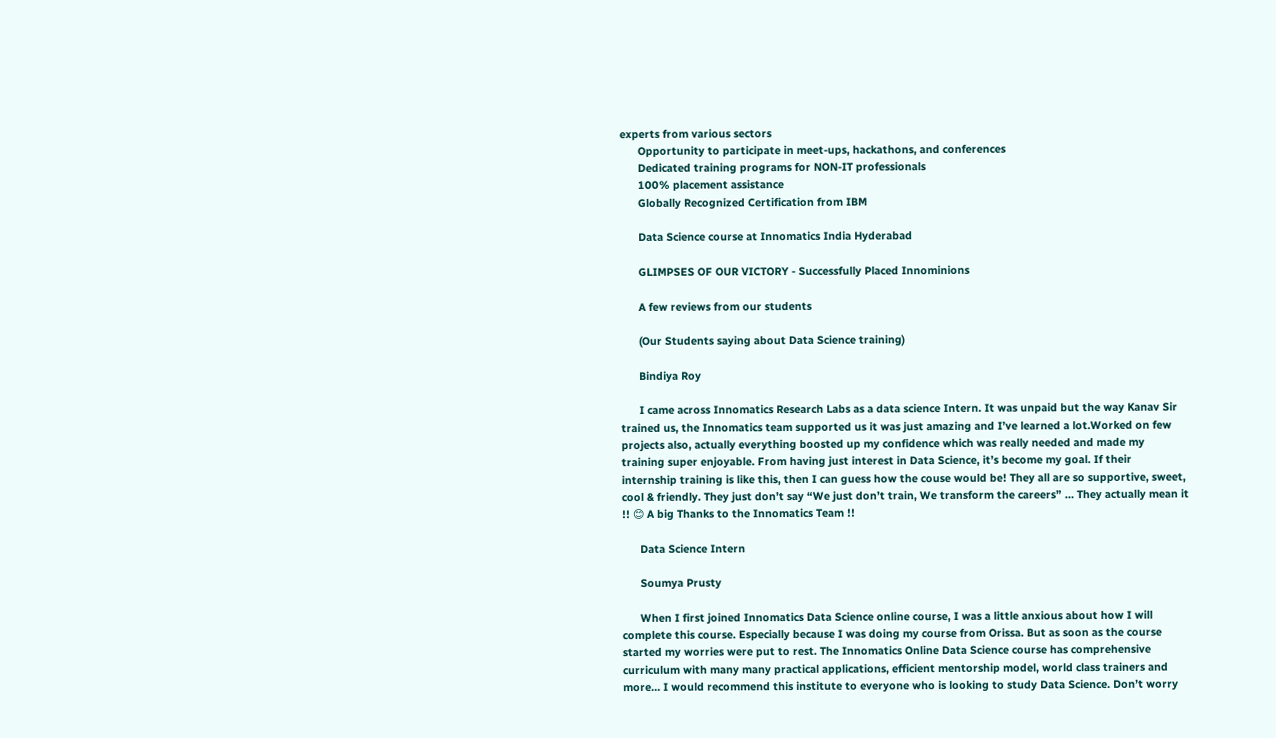experts from various sectors
      Opportunity to participate in meet-ups, hackathons, and conferences
      Dedicated training programs for NON-IT professionals
      100% placement assistance
      Globally Recognized Certification from IBM

      Data Science course at Innomatics India Hyderabad

      GLIMPSES OF OUR VICTORY - Successfully Placed Innominions

      A few reviews from our students

      (Our Students saying about Data Science training)

      Bindiya Roy

      I came across Innomatics Research Labs as a data science Intern. It was unpaid but the way Kanav Sir trained us, the Innomatics team supported us it was just amazing and I’ve learned a lot.Worked on few projects also, actually everything boosted up my confidence which was really needed and made my training super enjoyable. From having just interest in Data Science, it’s become my goal. If their internship training is like this, then I can guess how the couse would be! They all are so supportive, sweet, cool & friendly. They just don’t say “We just don’t train, We transform the careers” … They actually mean it !! 😊 A big Thanks to the Innomatics Team !!

      Data Science Intern

      Soumya Prusty

      When I first joined Innomatics Data Science online course, I was a little anxious about how I will complete this course. Especially because I was doing my course from Orissa. But as soon as the course started my worries were put to rest. The Innomatics Online Data Science course has comprehensive curriculum with many many practical applications, efficient mentorship model, world class trainers and more… I would recommend this institute to everyone who is looking to study Data Science. Don’t worry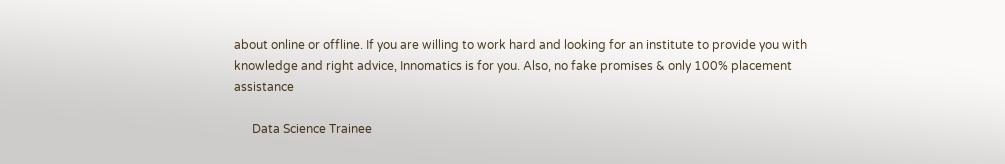about online or offline. If you are willing to work hard and looking for an institute to provide you with knowledge and right advice, Innomatics is for you. Also, no fake promises & only 100% placement assistance

      Data Science Trainee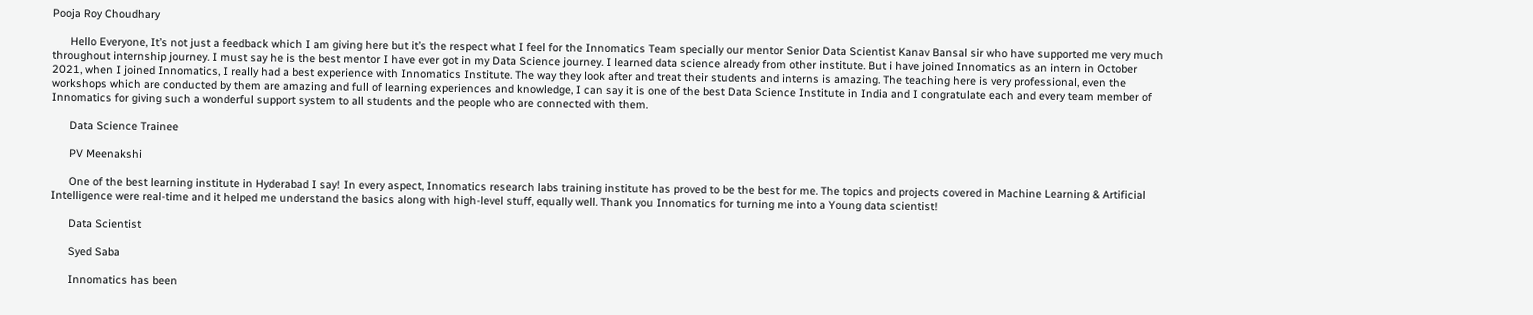Pooja Roy Choudhary

      Hello Everyone, It’s not just a feedback which I am giving here but it’s the respect what I feel for the Innomatics Team specially our mentor Senior Data Scientist Kanav Bansal sir who have supported me very much throughout internship journey. I must say he is the best mentor I have ever got in my Data Science journey. I learned data science already from other institute. But i have joined Innomatics as an intern in October 2021, when I joined Innomatics, I really had a best experience with Innomatics Institute. The way they look after and treat their students and interns is amazing. The teaching here is very professional, even the workshops which are conducted by them are amazing and full of learning experiences and knowledge, I can say it is one of the best Data Science Institute in India and I congratulate each and every team member of Innomatics for giving such a wonderful support system to all students and the people who are connected with them.

      Data Science Trainee

      PV Meenakshi

      One of the best learning institute in Hyderabad I say! In every aspect, Innomatics research labs training institute has proved to be the best for me. The topics and projects covered in Machine Learning & Artificial Intelligence were real-time and it helped me understand the basics along with high-level stuff, equally well. Thank you Innomatics for turning me into a Young data scientist!

      Data Scientist

      Syed Saba

      Innomatics has been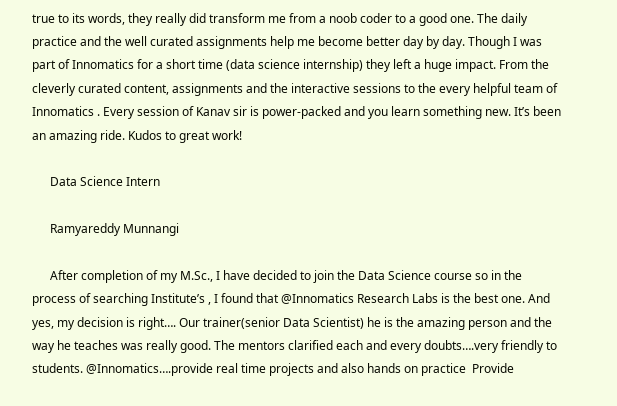true to its words, they really did transform me from a noob coder to a good one. The daily practice and the well curated assignments help me become better day by day. Though I was part of Innomatics for a short time (data science internship) they left a huge impact. From the cleverly curated content, assignments and the interactive sessions to the every helpful team of Innomatics . Every session of Kanav sir is power-packed and you learn something new. It’s been an amazing ride. Kudos to great work!

      Data Science Intern

      Ramyareddy Munnangi

      After completion of my M.Sc., I have decided to join the Data Science course so in the process of searching Institute’s , I found that @Innomatics Research Labs is the best one. And yes, my decision is right…. Our trainer(senior Data Scientist) he is the amazing person and the way he teaches was really good. The mentors clarified each and every doubts….very friendly to students. @Innomatics….provide real time projects and also hands on practice  Provide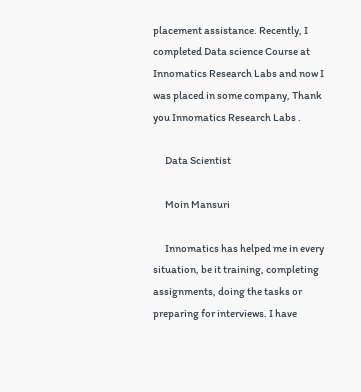placement assistance. Recently, I completed Data science Course at Innomatics Research Labs and now I was placed in some company, Thank you Innomatics Research Labs .

      Data Scientist

      Moin Mansuri

      Innomatics has helped me in every situation, be it training, completing assignments, doing the tasks or preparing for interviews. I have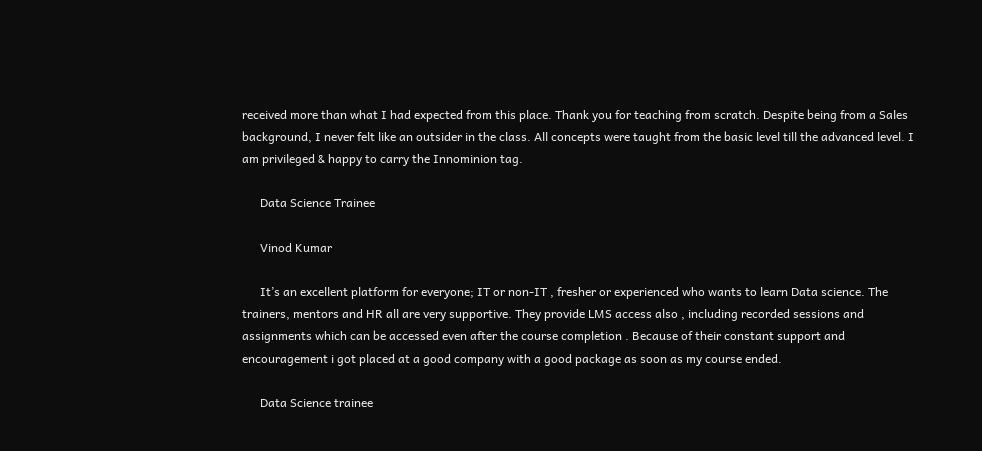received more than what I had expected from this place. Thank you for teaching from scratch. Despite being from a Sales background, I never felt like an outsider in the class. All concepts were taught from the basic level till the advanced level. I am privileged & happy to carry the Innominion tag.

      Data Science Trainee

      Vinod Kumar

      It’s an excellent platform for everyone; IT or non-IT , fresher or experienced who wants to learn Data science. The trainers, mentors and HR all are very supportive. They provide LMS access also , including recorded sessions and assignments which can be accessed even after the course completion . Because of their constant support and encouragement i got placed at a good company with a good package as soon as my course ended.

      Data Science trainee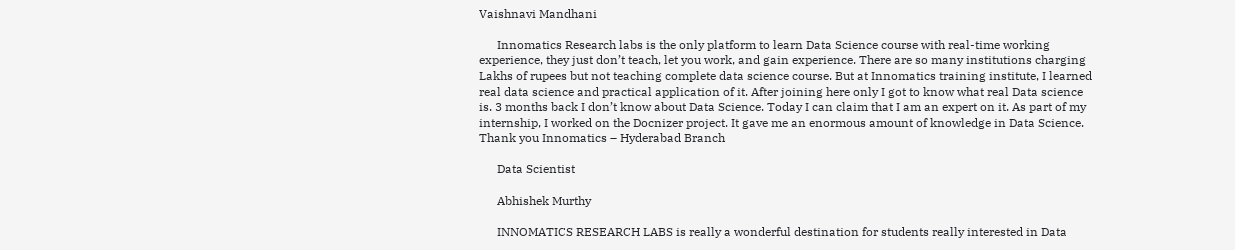Vaishnavi Mandhani

      Innomatics Research labs is the only platform to learn Data Science course with real-time working experience, they just don’t teach, let you work, and gain experience. There are so many institutions charging Lakhs of rupees but not teaching complete data science course. But at Innomatics training institute, I learned real data science and practical application of it. After joining here only I got to know what real Data science is. 3 months back I don’t know about Data Science. Today I can claim that I am an expert on it. As part of my internship, I worked on the Docnizer project. It gave me an enormous amount of knowledge in Data Science. Thank you Innomatics – Hyderabad Branch

      Data Scientist

      Abhishek Murthy

      INNOMATICS RESEARCH LABS is really a wonderful destination for students really interested in Data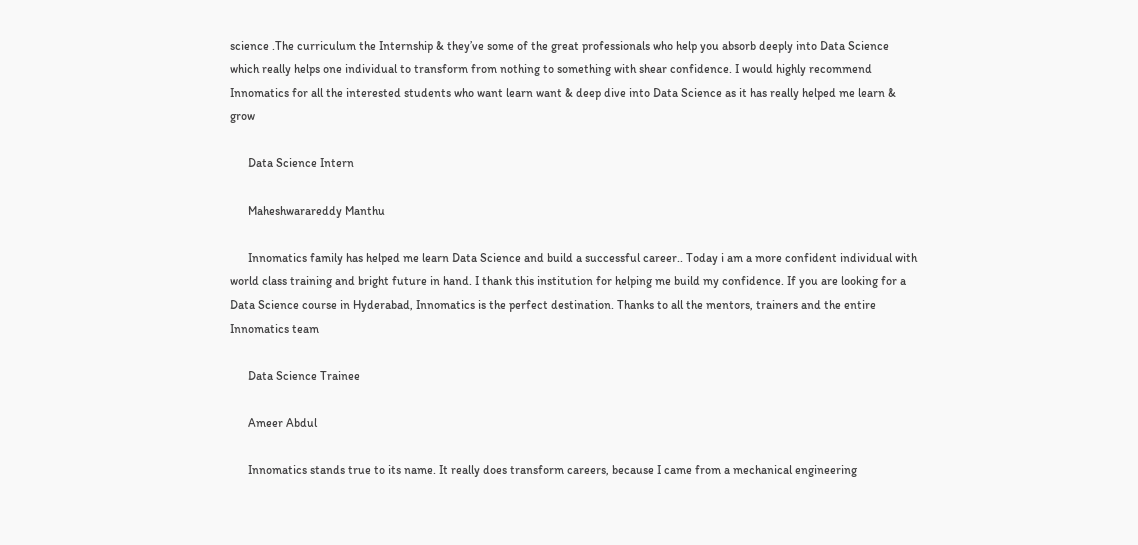science .The curriculum the Internship & they’ve some of the great professionals who help you absorb deeply into Data Science which really helps one individual to transform from nothing to something with shear confidence. I would highly recommend Innomatics for all the interested students who want learn want & deep dive into Data Science as it has really helped me learn & grow

      Data Science Intern

      Maheshwarareddy Manthu

      Innomatics family has helped me learn Data Science and build a successful career.. Today i am a more confident individual with world class training and bright future in hand. I thank this institution for helping me build my confidence. If you are looking for a Data Science course in Hyderabad, Innomatics is the perfect destination. Thanks to all the mentors, trainers and the entire Innomatics team

      Data Science Trainee

      Ameer Abdul

      Innomatics stands true to its name. It really does transform careers, because I came from a mechanical engineering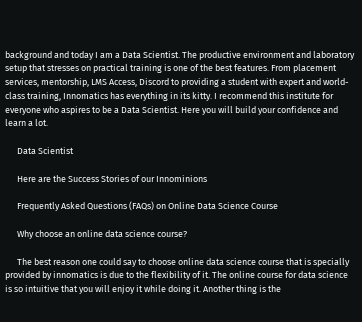background and today I am a Data Scientist. The productive environment and laboratory setup that stresses on practical training is one of the best features. From placement services, mentorship, LMS Access, Discord to providing a student with expert and world-class training, Innomatics has everything in its kitty. I recommend this institute for everyone who aspires to be a Data Scientist. Here you will build your confidence and learn a lot.

      Data Scientist

      Here are the Success Stories of our Innominions

      Frequently Asked Questions (FAQs) on Online Data Science Course

      Why choose an online data science course?

      The best reason one could say to choose online data science course that is specially provided by innomatics is due to the flexibility of it. The online course for data science is so intuitive that you will enjoy it while doing it. Another thing is the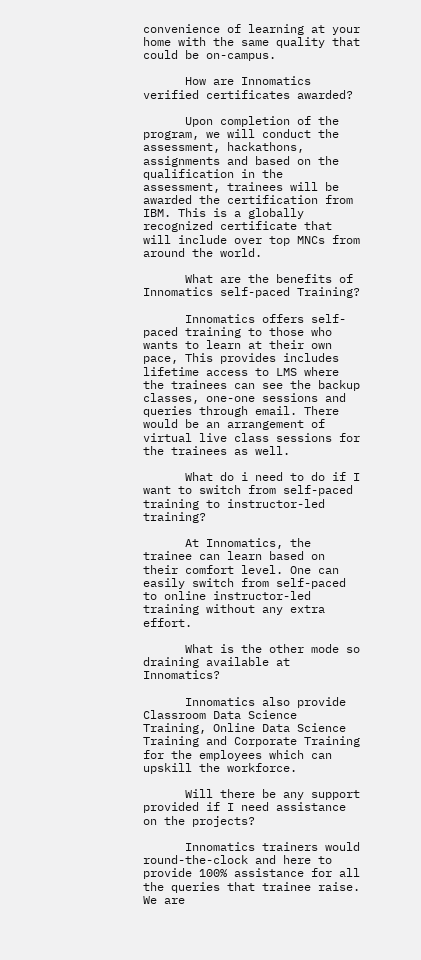convenience of learning at your home with the same quality that could be on-campus.

      How are Innomatics verified certificates awarded?

      Upon completion of the program, we will conduct the assessment, hackathons, assignments and based on the qualification in the assessment, trainees will be awarded the certification from IBM. This is a globally recognized certificate that will include over top MNCs from around the world.

      What are the benefits of Innomatics self-paced Training?

      Innomatics offers self-paced training to those who wants to learn at their own pace, This provides includes lifetime access to LMS where the trainees can see the backup classes, one-one sessions and queries through email. There would be an arrangement of virtual live class sessions for the trainees as well.

      What do i need to do if I want to switch from self-paced training to instructor-led training?

      At Innomatics, the trainee can learn based on their comfort level. One can easily switch from self-paced to online instructor-led training without any extra effort.

      What is the other mode so draining available at Innomatics?

      Innomatics also provide Classroom Data Science Training, Online Data Science Training and Corporate Training for the employees which can upskill the workforce.

      Will there be any support provided if I need assistance on the projects?

      Innomatics trainers would round-the-clock and here to provide 100% assistance for all the queries that trainee raise. We are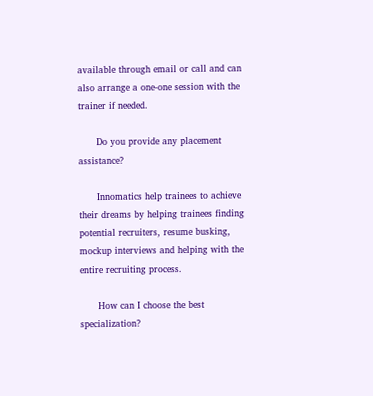available through email or call and can also arrange a one-one session with the trainer if needed.

      Do you provide any placement assistance?

      Innomatics help trainees to achieve their dreams by helping trainees finding potential recruiters, resume busking, mockup interviews and helping with the entire recruiting process.

      How can I choose the best specialization?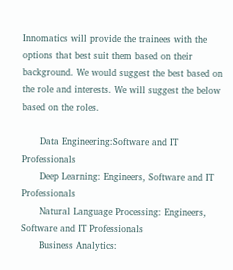Innomatics will provide the trainees with the options that best suit them based on their background. We would suggest the best based on the role and interests. We will suggest the below based on the roles.

      Data Engineering:Software and IT Professionals
      Deep Learning: Engineers, Software and IT Professionals
      Natural Language Processing: Engineers, Software and IT Professionals
      Business Analytics: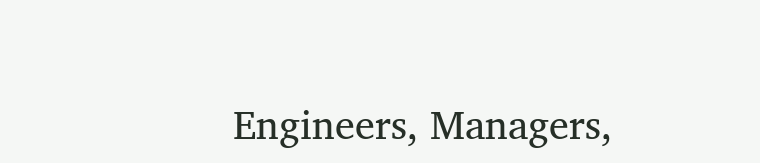Engineers, Managers,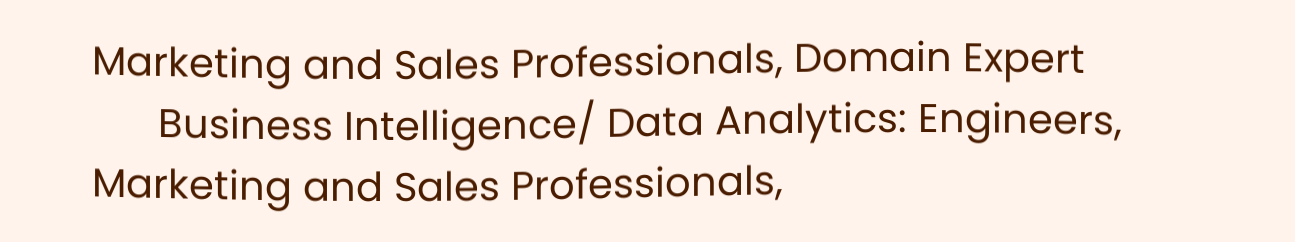Marketing and Sales Professionals, Domain Expert
      Business Intelligence/ Data Analytics: Engineers, Marketing and Sales Professionals,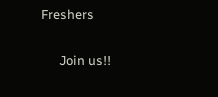Freshers

      Join us!!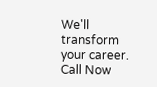We'll transform your career. Call Now